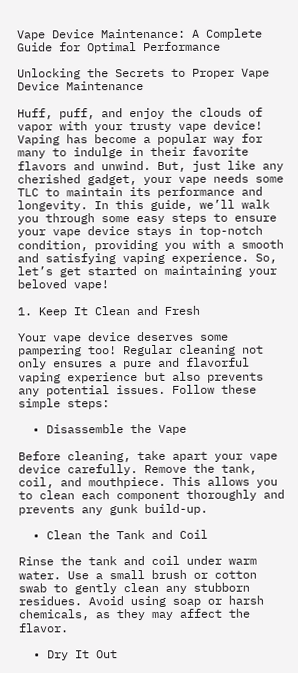Vape Device Maintenance: A Complete Guide for Optimal Performance

Unlocking the Secrets to Proper Vape Device Maintenance

Huff, puff, and enjoy the clouds of vapor with your trusty vape device! Vaping has become a popular way for many to indulge in their favorite flavors and unwind. But, just like any cherished gadget, your vape needs some TLC to maintain its performance and longevity. In this guide, we’ll walk you through some easy steps to ensure your vape device stays in top-notch condition, providing you with a smooth and satisfying vaping experience. So, let’s get started on maintaining your beloved vape!

1. Keep It Clean and Fresh

Your vape device deserves some pampering too! Regular cleaning not only ensures a pure and flavorful vaping experience but also prevents any potential issues. Follow these simple steps:

  • Disassemble the Vape

Before cleaning, take apart your vape device carefully. Remove the tank, coil, and mouthpiece. This allows you to clean each component thoroughly and prevents any gunk build-up.

  • Clean the Tank and Coil

Rinse the tank and coil under warm water. Use a small brush or cotton swab to gently clean any stubborn residues. Avoid using soap or harsh chemicals, as they may affect the flavor.

  • Dry It Out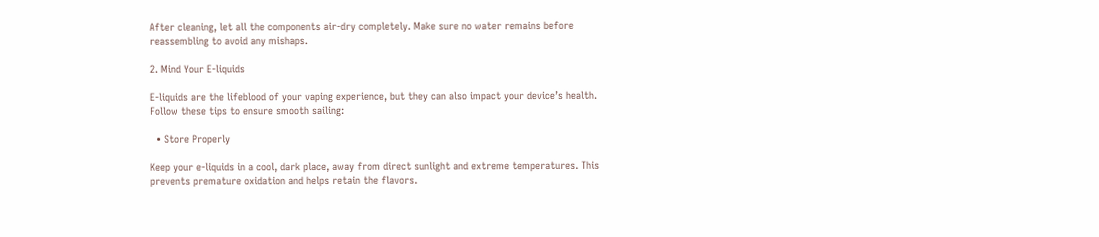After cleaning, let all the components air-dry completely. Make sure no water remains before reassembling to avoid any mishaps.

2. Mind Your E-liquids

E-liquids are the lifeblood of your vaping experience, but they can also impact your device’s health. Follow these tips to ensure smooth sailing:

  • Store Properly

Keep your e-liquids in a cool, dark place, away from direct sunlight and extreme temperatures. This prevents premature oxidation and helps retain the flavors.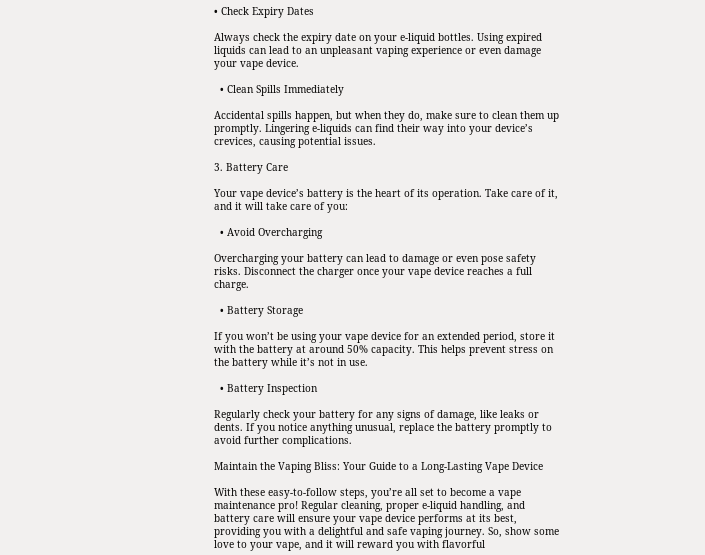• Check Expiry Dates

Always check the expiry date on your e-liquid bottles. Using expired liquids can lead to an unpleasant vaping experience or even damage your vape device.

  • Clean Spills Immediately

Accidental spills happen, but when they do, make sure to clean them up promptly. Lingering e-liquids can find their way into your device’s crevices, causing potential issues.

3. Battery Care

Your vape device’s battery is the heart of its operation. Take care of it, and it will take care of you:

  • Avoid Overcharging

Overcharging your battery can lead to damage or even pose safety risks. Disconnect the charger once your vape device reaches a full charge.

  • Battery Storage

If you won’t be using your vape device for an extended period, store it with the battery at around 50% capacity. This helps prevent stress on the battery while it’s not in use.

  • Battery Inspection

Regularly check your battery for any signs of damage, like leaks or dents. If you notice anything unusual, replace the battery promptly to avoid further complications.

Maintain the Vaping Bliss: Your Guide to a Long-Lasting Vape Device

With these easy-to-follow steps, you’re all set to become a vape maintenance pro! Regular cleaning, proper e-liquid handling, and battery care will ensure your vape device performs at its best, providing you with a delightful and safe vaping journey. So, show some love to your vape, and it will reward you with flavorful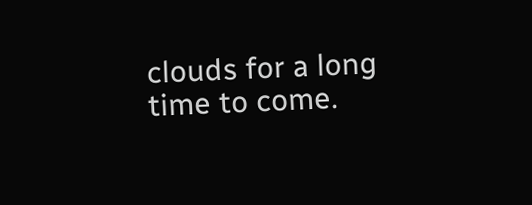clouds for a long time to come.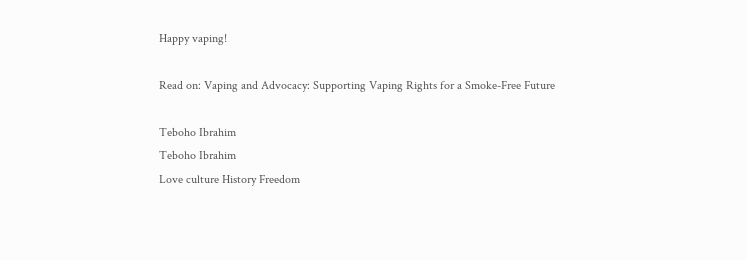Happy vaping!

Read on: Vaping and Advocacy: Supporting Vaping Rights for a Smoke-Free Future

Teboho Ibrahim
Teboho Ibrahim
Love culture History Freedom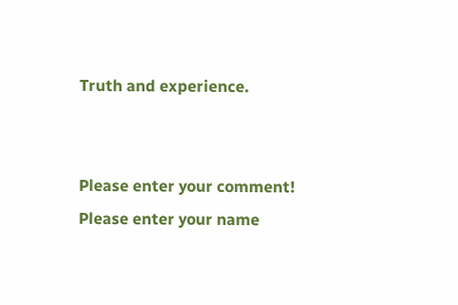Truth and experience.


Please enter your comment!
Please enter your name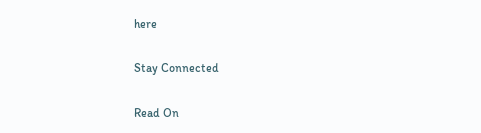here

Stay Connected

Read On